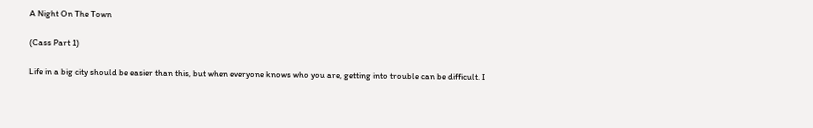A Night On The Town

(Cass Part 1)

Life in a big city should be easier than this, but when everyone knows who you are, getting into trouble can be difficult. I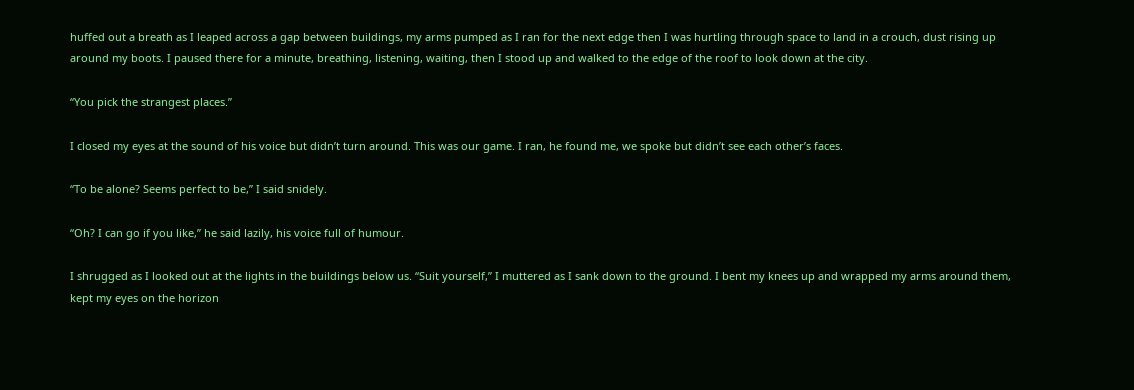huffed out a breath as I leaped across a gap between buildings, my arms pumped as I ran for the next edge then I was hurtling through space to land in a crouch, dust rising up around my boots. I paused there for a minute, breathing, listening, waiting, then I stood up and walked to the edge of the roof to look down at the city.

“You pick the strangest places.”

I closed my eyes at the sound of his voice but didn’t turn around. This was our game. I ran, he found me, we spoke but didn’t see each other’s faces.

“To be alone? Seems perfect to be,” I said snidely.

“Oh? I can go if you like,” he said lazily, his voice full of humour.

I shrugged as I looked out at the lights in the buildings below us. “Suit yourself,” I muttered as I sank down to the ground. I bent my knees up and wrapped my arms around them, kept my eyes on the horizon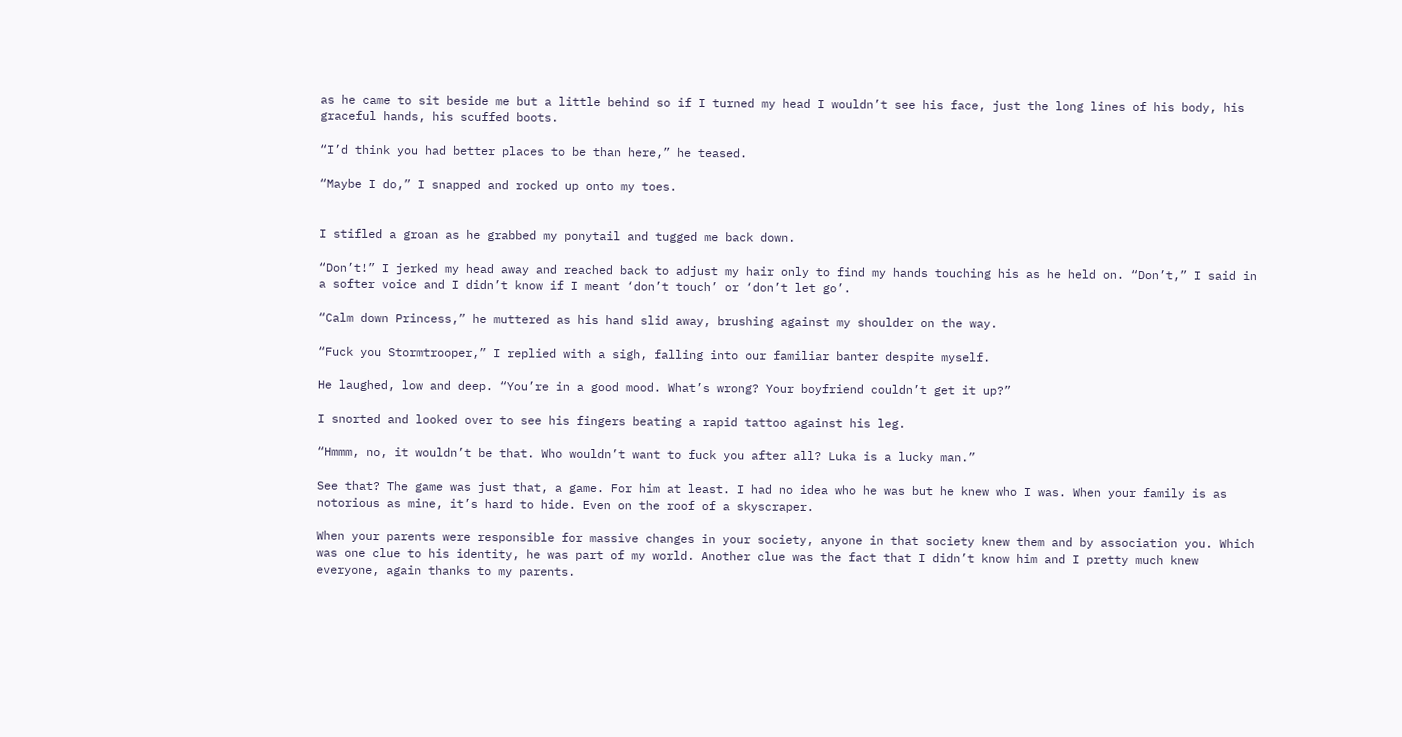as he came to sit beside me but a little behind so if I turned my head I wouldn’t see his face, just the long lines of his body, his graceful hands, his scuffed boots.

“I’d think you had better places to be than here,” he teased.

“Maybe I do,” I snapped and rocked up onto my toes.


I stifled a groan as he grabbed my ponytail and tugged me back down.

“Don’t!” I jerked my head away and reached back to adjust my hair only to find my hands touching his as he held on. “Don’t,” I said in a softer voice and I didn’t know if I meant ‘don’t touch’ or ‘don’t let go’.

“Calm down Princess,” he muttered as his hand slid away, brushing against my shoulder on the way.

“Fuck you Stormtrooper,” I replied with a sigh, falling into our familiar banter despite myself.

He laughed, low and deep. “You’re in a good mood. What’s wrong? Your boyfriend couldn’t get it up?”

I snorted and looked over to see his fingers beating a rapid tattoo against his leg.

“Hmmm, no, it wouldn’t be that. Who wouldn’t want to fuck you after all? Luka is a lucky man.”

See that? The game was just that, a game. For him at least. I had no idea who he was but he knew who I was. When your family is as notorious as mine, it’s hard to hide. Even on the roof of a skyscraper.

When your parents were responsible for massive changes in your society, anyone in that society knew them and by association you. Which was one clue to his identity, he was part of my world. Another clue was the fact that I didn’t know him and I pretty much knew everyone, again thanks to my parents.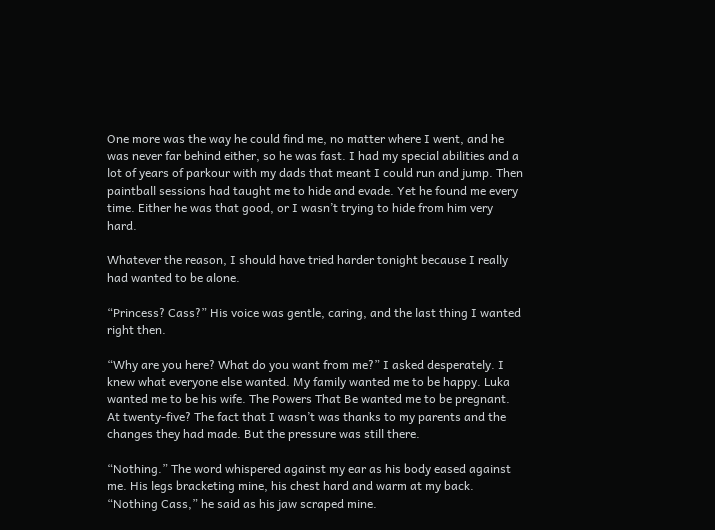One more was the way he could find me, no matter where I went, and he was never far behind either, so he was fast. I had my special abilities and a lot of years of parkour with my dads that meant I could run and jump. Then paintball sessions had taught me to hide and evade. Yet he found me every time. Either he was that good, or I wasn’t trying to hide from him very hard.

Whatever the reason, I should have tried harder tonight because I really had wanted to be alone.

“Princess? Cass?” His voice was gentle, caring, and the last thing I wanted right then.

“Why are you here? What do you want from me?” I asked desperately. I knew what everyone else wanted. My family wanted me to be happy. Luka wanted me to be his wife. The Powers That Be wanted me to be pregnant. At twenty-five? The fact that I wasn’t was thanks to my parents and the changes they had made. But the pressure was still there.

“Nothing.” The word whispered against my ear as his body eased against me. His legs bracketing mine, his chest hard and warm at my back. “Nothing Cass,” he said as his jaw scraped mine.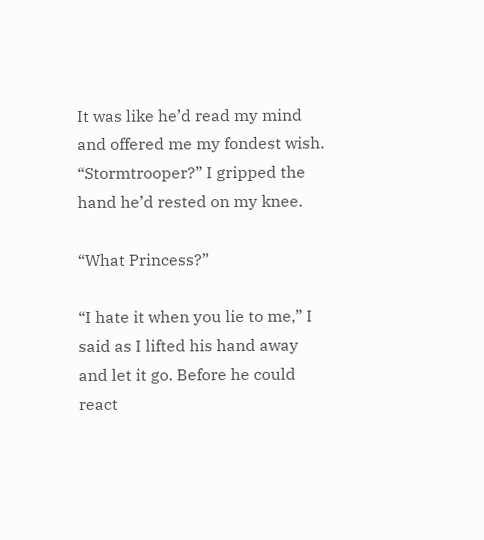It was like he’d read my mind and offered me my fondest wish. “Stormtrooper?” I gripped the hand he’d rested on my knee.

“What Princess?”

“I hate it when you lie to me,” I said as I lifted his hand away and let it go. Before he could react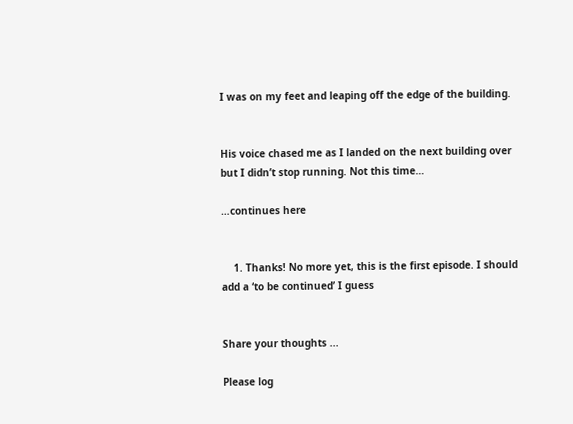I was on my feet and leaping off the edge of the building.


His voice chased me as I landed on the next building over but I didn’t stop running. Not this time…

…continues here


    1. Thanks! No more yet, this is the first episode. I should add a ‘to be continued’ I guess


Share your thoughts ...

Please log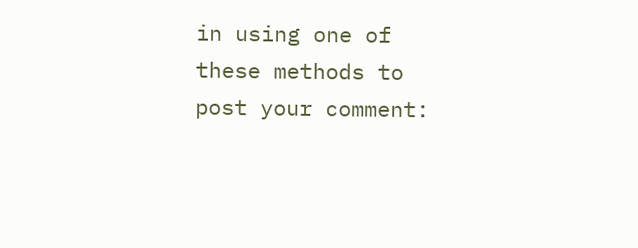in using one of these methods to post your comment: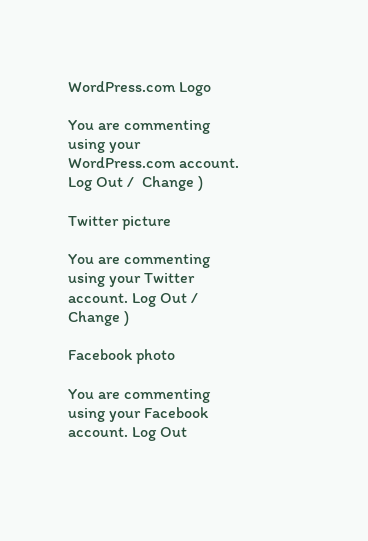WordPress.com Logo

You are commenting using your WordPress.com account. Log Out /  Change )

Twitter picture

You are commenting using your Twitter account. Log Out /  Change )

Facebook photo

You are commenting using your Facebook account. Log Out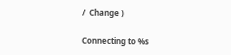/  Change )

Connecting to %s